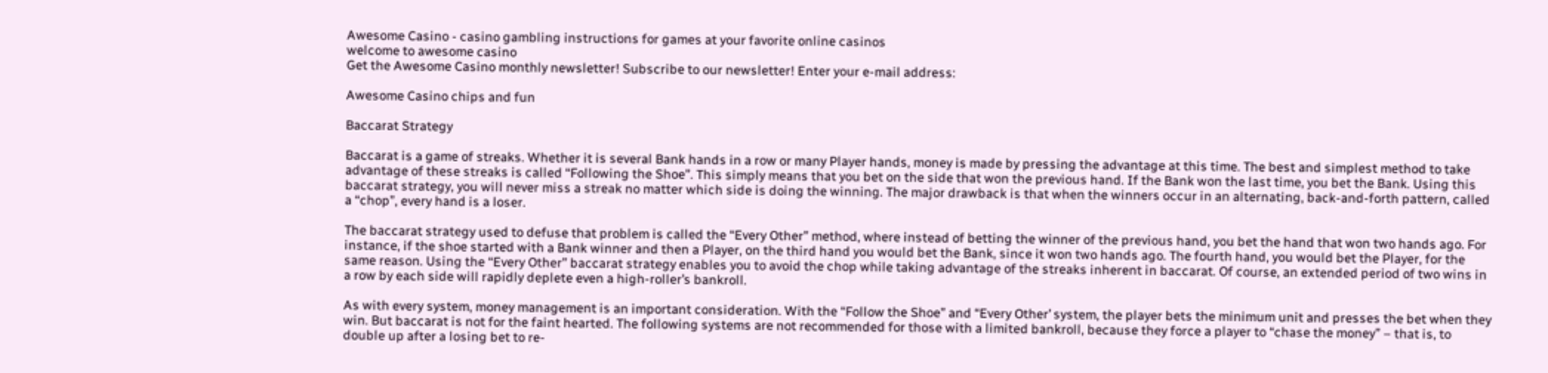Awesome Casino - casino gambling instructions for games at your favorite online casinos
welcome to awesome casino
Get the Awesome Casino monthly newsletter! Subscribe to our newsletter! Enter your e-mail address:

Awesome Casino chips and fun

Baccarat Strategy

Baccarat is a game of streaks. Whether it is several Bank hands in a row or many Player hands, money is made by pressing the advantage at this time. The best and simplest method to take advantage of these streaks is called “Following the Shoe”. This simply means that you bet on the side that won the previous hand. If the Bank won the last time, you bet the Bank. Using this baccarat strategy, you will never miss a streak no matter which side is doing the winning. The major drawback is that when the winners occur in an alternating, back-and-forth pattern, called a “chop”, every hand is a loser.

The baccarat strategy used to defuse that problem is called the “Every Other” method, where instead of betting the winner of the previous hand, you bet the hand that won two hands ago. For instance, if the shoe started with a Bank winner and then a Player, on the third hand you would bet the Bank, since it won two hands ago. The fourth hand, you would bet the Player, for the same reason. Using the “Every Other” baccarat strategy enables you to avoid the chop while taking advantage of the streaks inherent in baccarat. Of course, an extended period of two wins in a row by each side will rapidly deplete even a high-roller’s bankroll.

As with every system, money management is an important consideration. With the “Follow the Shoe” and “Every Other’ system, the player bets the minimum unit and presses the bet when they win. But baccarat is not for the faint hearted. The following systems are not recommended for those with a limited bankroll, because they force a player to “chase the money” – that is, to double up after a losing bet to re-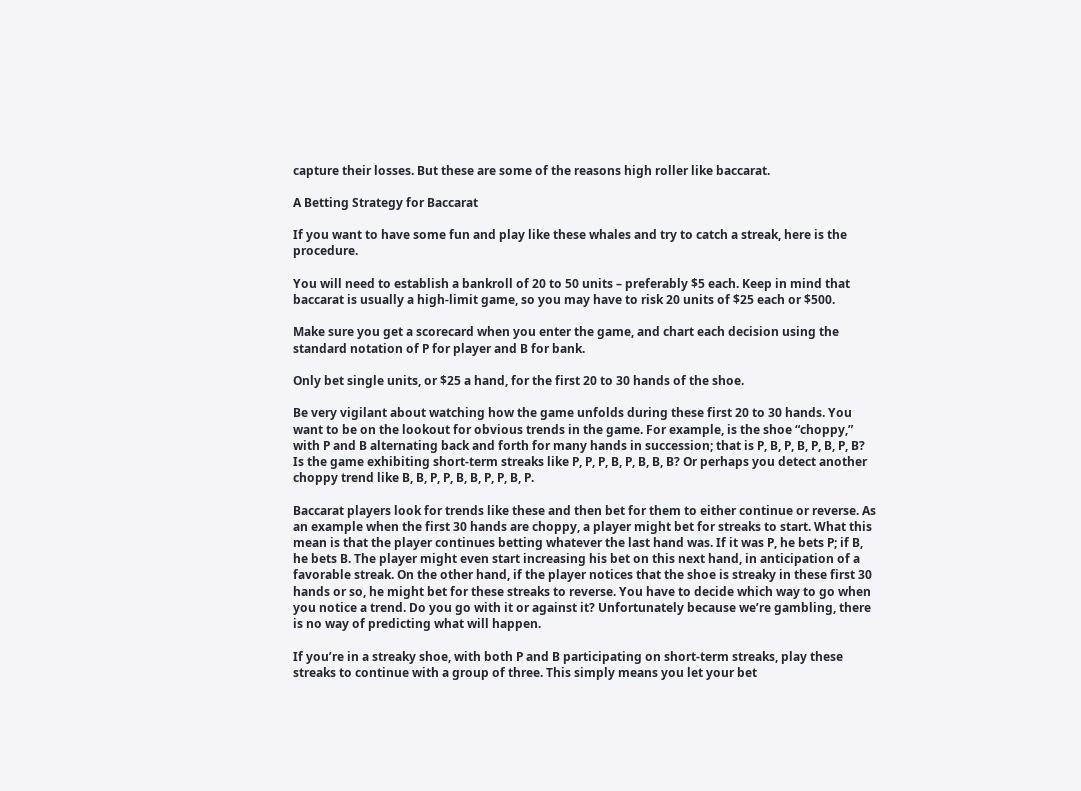capture their losses. But these are some of the reasons high roller like baccarat.

A Betting Strategy for Baccarat

If you want to have some fun and play like these whales and try to catch a streak, here is the procedure.

You will need to establish a bankroll of 20 to 50 units – preferably $5 each. Keep in mind that baccarat is usually a high-limit game, so you may have to risk 20 units of $25 each or $500.

Make sure you get a scorecard when you enter the game, and chart each decision using the standard notation of P for player and B for bank.

Only bet single units, or $25 a hand, for the first 20 to 30 hands of the shoe.

Be very vigilant about watching how the game unfolds during these first 20 to 30 hands. You want to be on the lookout for obvious trends in the game. For example, is the shoe “choppy,” with P and B alternating back and forth for many hands in succession; that is P, B, P, B, P, B, P, B? Is the game exhibiting short-term streaks like P, P, P, B, P, B, B, B? Or perhaps you detect another choppy trend like B, B, P, P, B, B, P, P, B, P.

Baccarat players look for trends like these and then bet for them to either continue or reverse. As an example when the first 30 hands are choppy, a player might bet for streaks to start. What this mean is that the player continues betting whatever the last hand was. If it was P, he bets P; if B, he bets B. The player might even start increasing his bet on this next hand, in anticipation of a favorable streak. On the other hand, if the player notices that the shoe is streaky in these first 30 hands or so, he might bet for these streaks to reverse. You have to decide which way to go when you notice a trend. Do you go with it or against it? Unfortunately because we’re gambling, there is no way of predicting what will happen.

If you’re in a streaky shoe, with both P and B participating on short-term streaks, play these streaks to continue with a group of three. This simply means you let your bet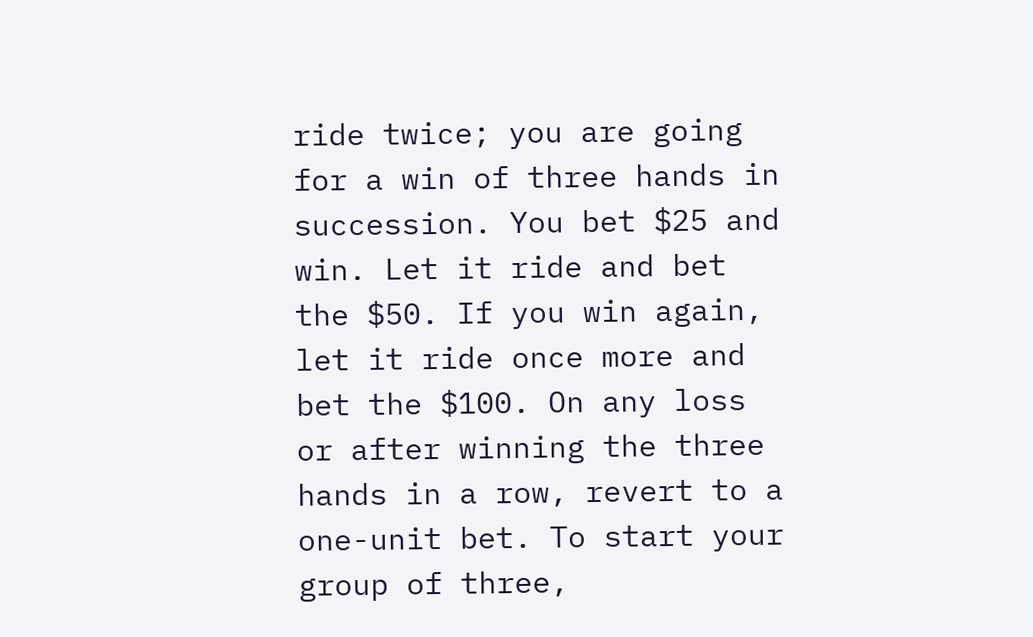ride twice; you are going for a win of three hands in succession. You bet $25 and win. Let it ride and bet the $50. If you win again, let it ride once more and bet the $100. On any loss or after winning the three hands in a row, revert to a one-unit bet. To start your group of three,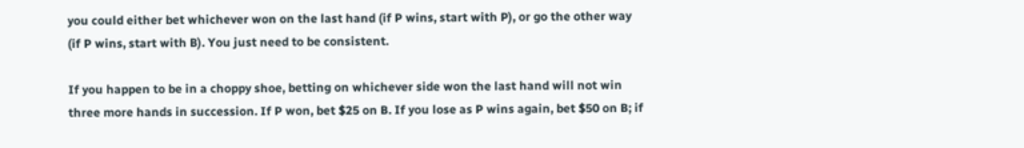you could either bet whichever won on the last hand (if P wins, start with P), or go the other way (if P wins, start with B). You just need to be consistent.

If you happen to be in a choppy shoe, betting on whichever side won the last hand will not win three more hands in succession. If P won, bet $25 on B. If you lose as P wins again, bet $50 on B; if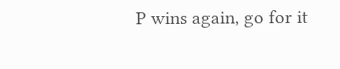P wins again, go for it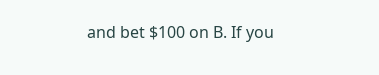and bet $100 on B. If you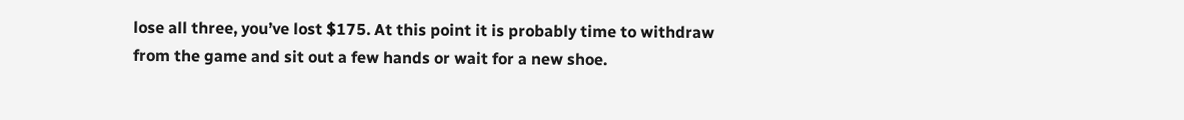lose all three, you’ve lost $175. At this point it is probably time to withdraw from the game and sit out a few hands or wait for a new shoe.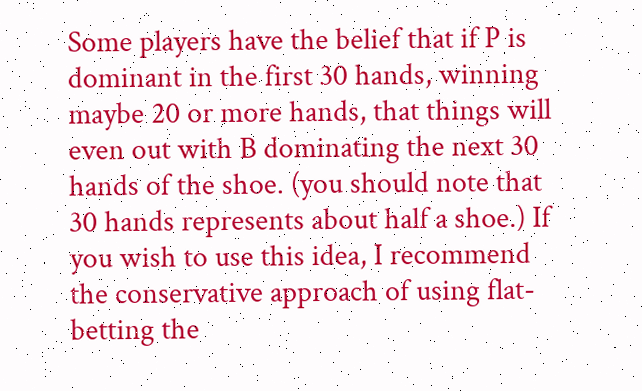Some players have the belief that if P is dominant in the first 30 hands, winning maybe 20 or more hands, that things will even out with B dominating the next 30 hands of the shoe. (you should note that 30 hands represents about half a shoe.) If you wish to use this idea, I recommend the conservative approach of using flat-betting the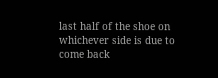last half of the shoe on whichever side is due to come back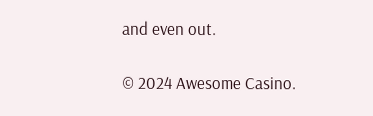and even out.

© 2024 Awesome Casino.